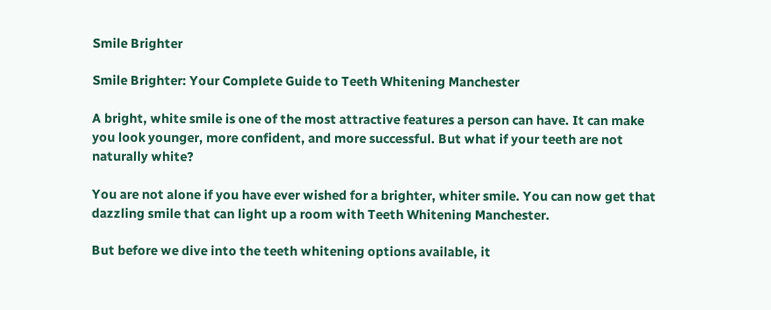Smile Brighter

Smile Brighter: Your Complete Guide to Teeth Whitening Manchester

A bright, white smile is one of the most attractive features a person can have. It can make you look younger, more confident, and more successful. But what if your teeth are not naturally white?

You are not alone if you have ever wished for a brighter, whiter smile. You can now get that dazzling smile that can light up a room with Teeth Whitening Manchester.

But before we dive into the teeth whitening options available, it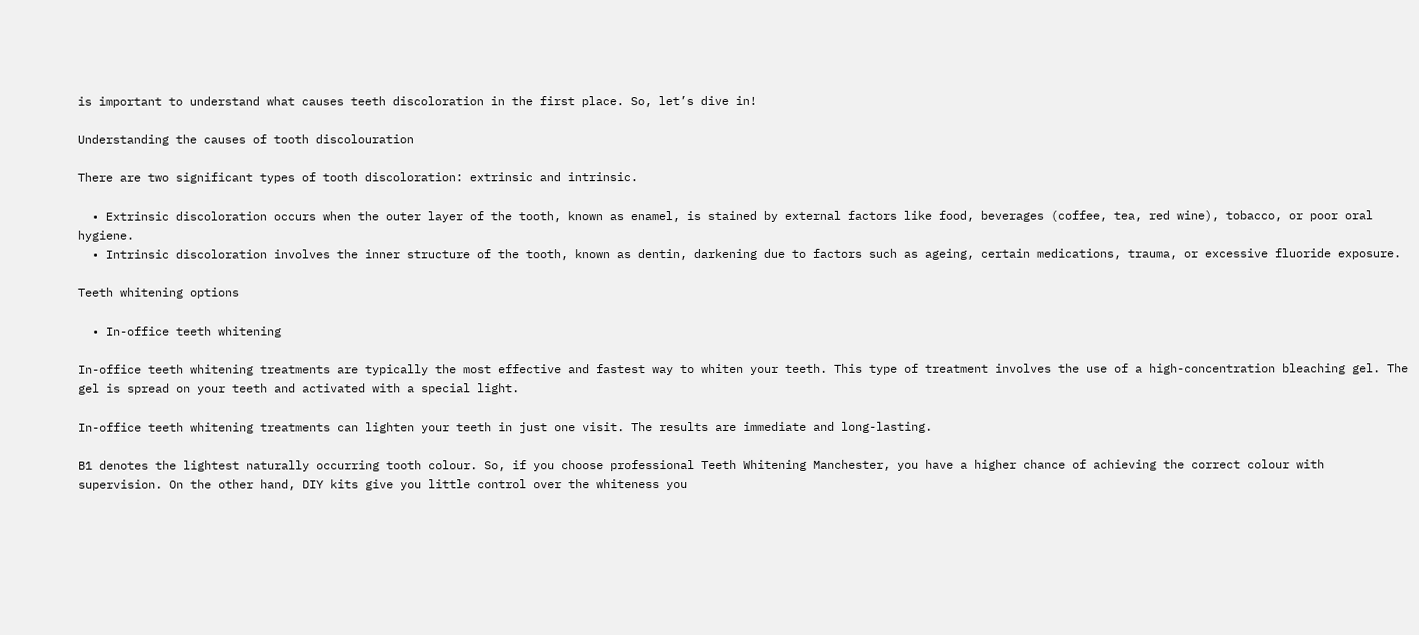is important to understand what causes teeth discoloration in the first place. So, let’s dive in!

Understanding the causes of tooth discolouration

There are two significant types of tooth discoloration: extrinsic and intrinsic.

  • Extrinsic discoloration occurs when the outer layer of the tooth, known as enamel, is stained by external factors like food, beverages (coffee, tea, red wine), tobacco, or poor oral hygiene.
  • Intrinsic discoloration involves the inner structure of the tooth, known as dentin, darkening due to factors such as ageing, certain medications, trauma, or excessive fluoride exposure.

Teeth whitening options

  • In-office teeth whitening

In-office teeth whitening treatments are typically the most effective and fastest way to whiten your teeth. This type of treatment involves the use of a high-concentration bleaching gel. The gel is spread on your teeth and activated with a special light.

In-office teeth whitening treatments can lighten your teeth in just one visit. The results are immediate and long-lasting.

B1 denotes the lightest naturally occurring tooth colour. So, if you choose professional Teeth Whitening Manchester, you have a higher chance of achieving the correct colour with supervision. On the other hand, DIY kits give you little control over the whiteness you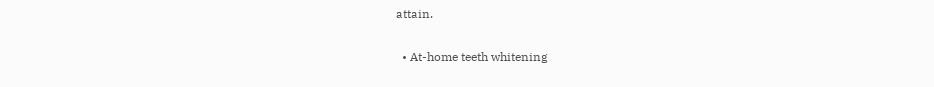attain.

  • At-home teeth whitening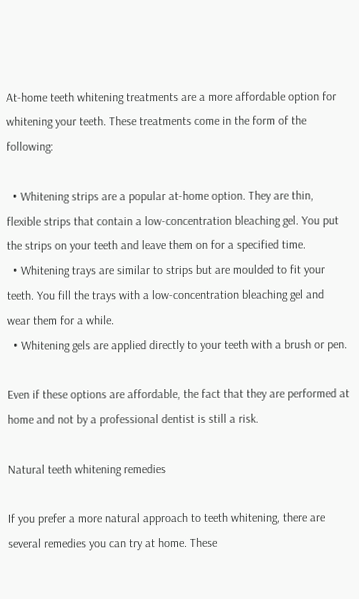At-home teeth whitening treatments are a more affordable option for whitening your teeth. These treatments come in the form of the following:

  • Whitening strips are a popular at-home option. They are thin, flexible strips that contain a low-concentration bleaching gel. You put the strips on your teeth and leave them on for a specified time.
  • Whitening trays are similar to strips but are moulded to fit your teeth. You fill the trays with a low-concentration bleaching gel and wear them for a while.
  • Whitening gels are applied directly to your teeth with a brush or pen.

Even if these options are affordable, the fact that they are performed at home and not by a professional dentist is still a risk.

Natural teeth whitening remedies

If you prefer a more natural approach to teeth whitening, there are several remedies you can try at home. These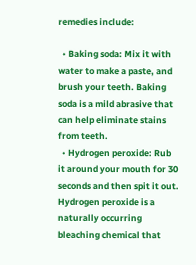remedies include:

  • Baking soda: Mix it with water to make a paste, and brush your teeth. Baking soda is a mild abrasive that can help eliminate stains from teeth.
  • Hydrogen peroxide: Rub it around your mouth for 30 seconds and then spit it out. Hydrogen peroxide is a naturally occurring bleaching chemical that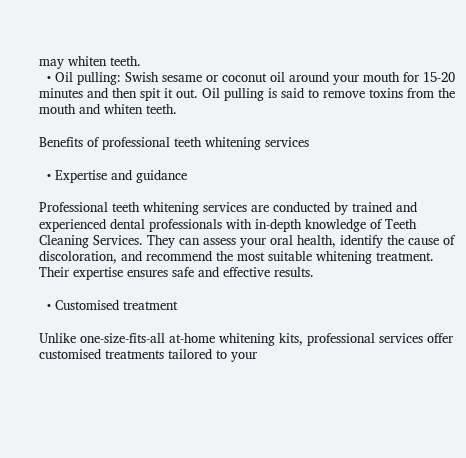may whiten teeth.
  • Oil pulling: Swish sesame or coconut oil around your mouth for 15-20 minutes and then spit it out. Oil pulling is said to remove toxins from the mouth and whiten teeth.

Benefits of professional teeth whitening services

  • Expertise and guidance

Professional teeth whitening services are conducted by trained and experienced dental professionals with in-depth knowledge of Teeth Cleaning Services. They can assess your oral health, identify the cause of discoloration, and recommend the most suitable whitening treatment. Their expertise ensures safe and effective results.

  • Customised treatment

Unlike one-size-fits-all at-home whitening kits, professional services offer customised treatments tailored to your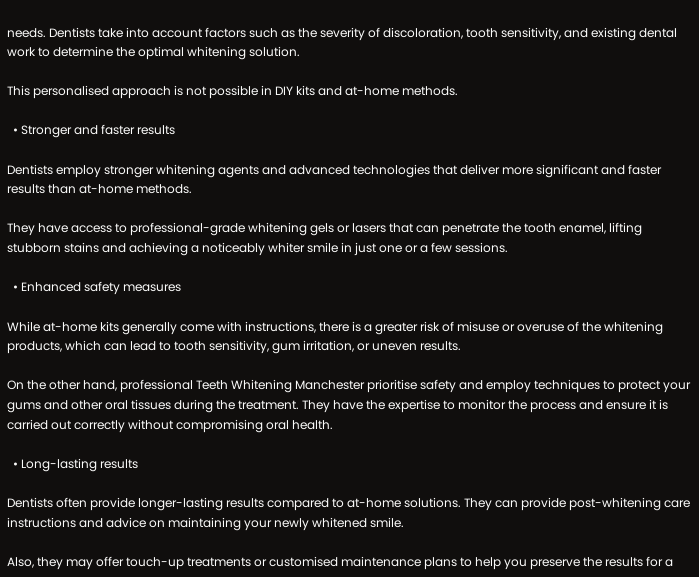needs. Dentists take into account factors such as the severity of discoloration, tooth sensitivity, and existing dental work to determine the optimal whitening solution.

This personalised approach is not possible in DIY kits and at-home methods.

  • Stronger and faster results

Dentists employ stronger whitening agents and advanced technologies that deliver more significant and faster results than at-home methods.

They have access to professional-grade whitening gels or lasers that can penetrate the tooth enamel, lifting stubborn stains and achieving a noticeably whiter smile in just one or a few sessions.

  • Enhanced safety measures

While at-home kits generally come with instructions, there is a greater risk of misuse or overuse of the whitening products, which can lead to tooth sensitivity, gum irritation, or uneven results.

On the other hand, professional Teeth Whitening Manchester prioritise safety and employ techniques to protect your gums and other oral tissues during the treatment. They have the expertise to monitor the process and ensure it is carried out correctly without compromising oral health.

  • Long-lasting results

Dentists often provide longer-lasting results compared to at-home solutions. They can provide post-whitening care instructions and advice on maintaining your newly whitened smile.

Also, they may offer touch-up treatments or customised maintenance plans to help you preserve the results for a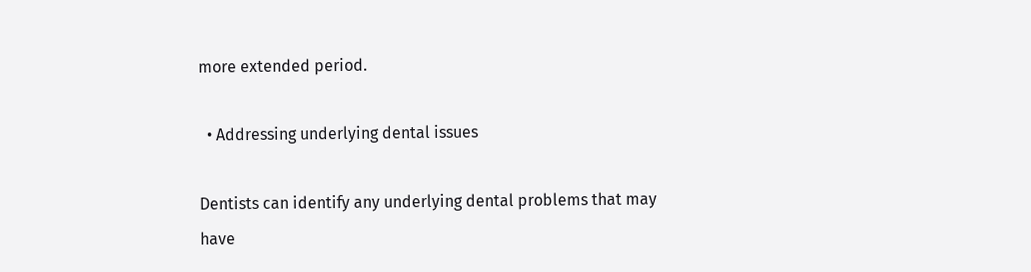more extended period.

  • Addressing underlying dental issues

Dentists can identify any underlying dental problems that may have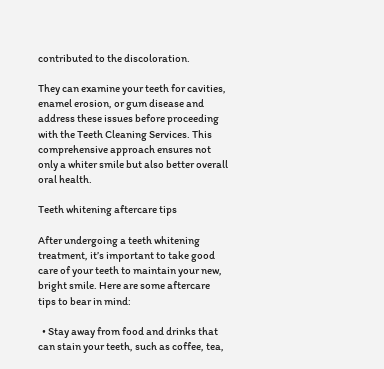contributed to the discoloration.

They can examine your teeth for cavities, enamel erosion, or gum disease and address these issues before proceeding with the Teeth Cleaning Services. This comprehensive approach ensures not only a whiter smile but also better overall oral health.

Teeth whitening aftercare tips

After undergoing a teeth whitening treatment, it’s important to take good care of your teeth to maintain your new, bright smile. Here are some aftercare tips to bear in mind:

  • Stay away from food and drinks that can stain your teeth, such as coffee, tea,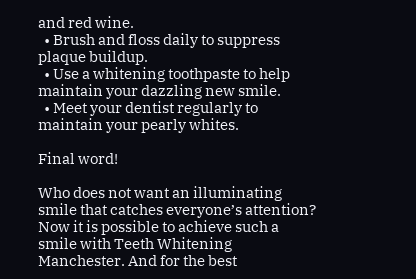and red wine.
  • Brush and floss daily to suppress plaque buildup.
  • Use a whitening toothpaste to help maintain your dazzling new smile.
  • Meet your dentist regularly to maintain your pearly whites.

Final word!

Who does not want an illuminating smile that catches everyone’s attention? Now it is possible to achieve such a smile with Teeth Whitening Manchester. And for the best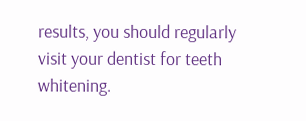results, you should regularly visit your dentist for teeth whitening.